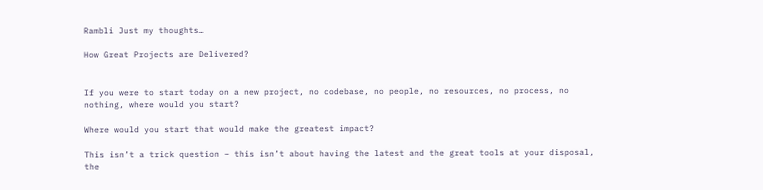Rambli Just my thoughts…

How Great Projects are Delivered?


If you were to start today on a new project, no codebase, no people, no resources, no process, no nothing, where would you start?

Where would you start that would make the greatest impact?

This isn’t a trick question – this isn’t about having the latest and the great tools at your disposal, the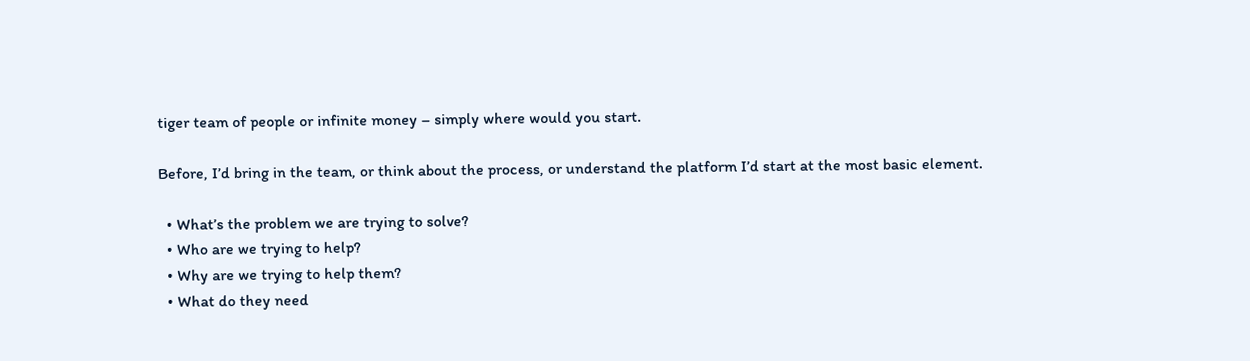tiger team of people or infinite money – simply where would you start.

Before, I’d bring in the team, or think about the process, or understand the platform I’d start at the most basic element.

  • What’s the problem we are trying to solve?
  • Who are we trying to help?
  • Why are we trying to help them?
  • What do they need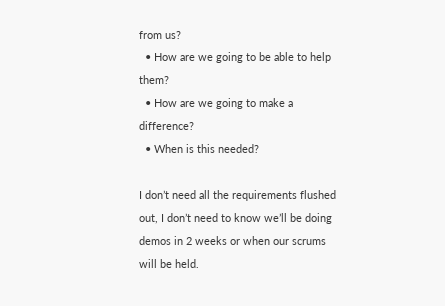from us?
  • How are we going to be able to help them?
  • How are we going to make a difference?
  • When is this needed?

I don’t need all the requirements flushed out, I don’t need to know we’ll be doing demos in 2 weeks or when our scrums will be held.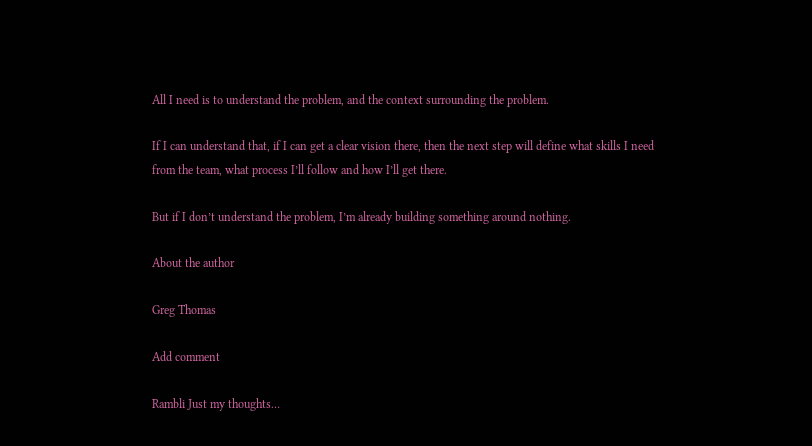All I need is to understand the problem, and the context surrounding the problem.

If I can understand that, if I can get a clear vision there, then the next step will define what skills I need from the team, what process I’ll follow and how I’ll get there.

But if I don’t understand the problem, I’m already building something around nothing.

About the author

Greg Thomas

Add comment

Rambli Just my thoughts…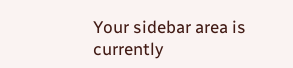Your sidebar area is currently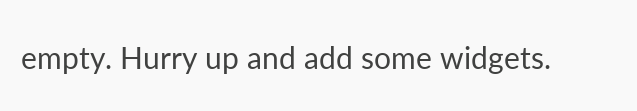empty. Hurry up and add some widgets.